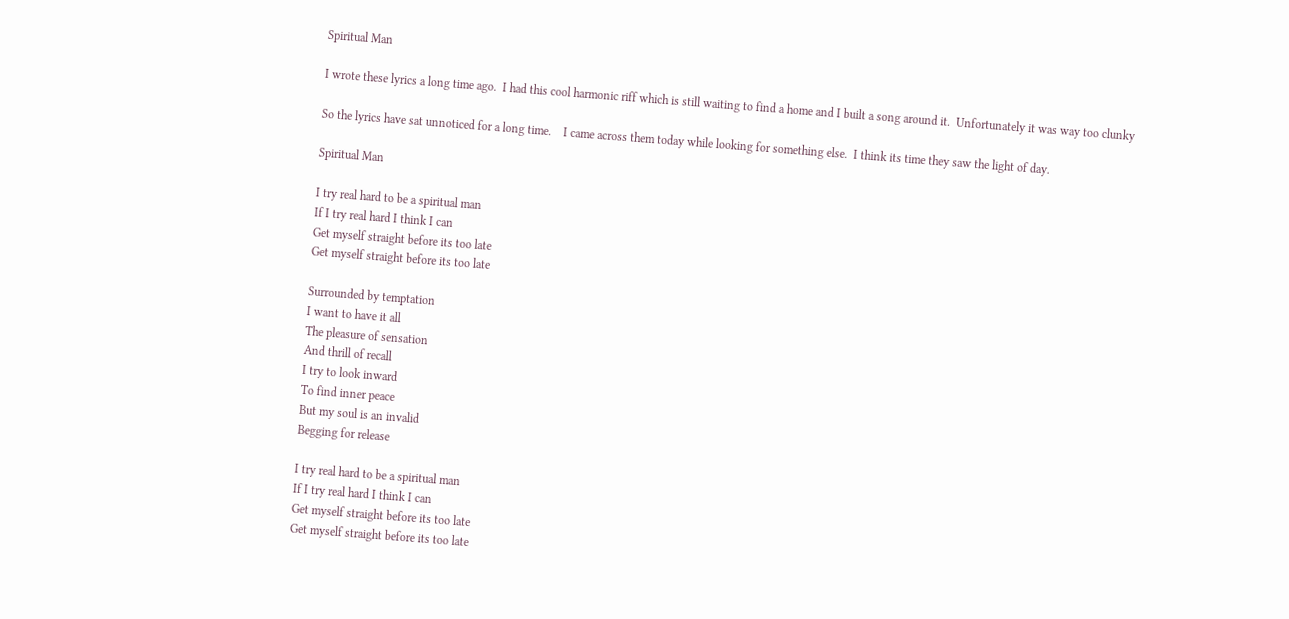Spiritual Man

I wrote these lyrics a long time ago.  I had this cool harmonic riff which is still waiting to find a home and I built a song around it.  Unfortunately it was way too clunky

So the lyrics have sat unnoticed for a long time.    I came across them today while looking for something else.  I think its time they saw the light of day.

Spiritual Man

I try real hard to be a spiritual man
If I try real hard I think I can
Get myself straight before its too late
Get myself straight before its too late

Surrounded by temptation
I want to have it all
The pleasure of sensation
And thrill of recall
I try to look inward
To find inner peace
But my soul is an invalid
Begging for release

I try real hard to be a spiritual man
If I try real hard I think I can
Get myself straight before its too late
Get myself straight before its too late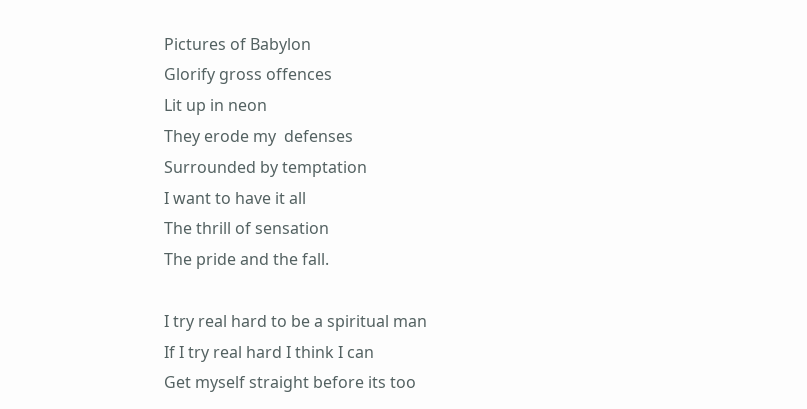Pictures of Babylon
Glorify gross offences
Lit up in neon
They erode my  defenses
Surrounded by temptation
I want to have it all
The thrill of sensation
The pride and the fall.

I try real hard to be a spiritual man
If I try real hard I think I can
Get myself straight before its too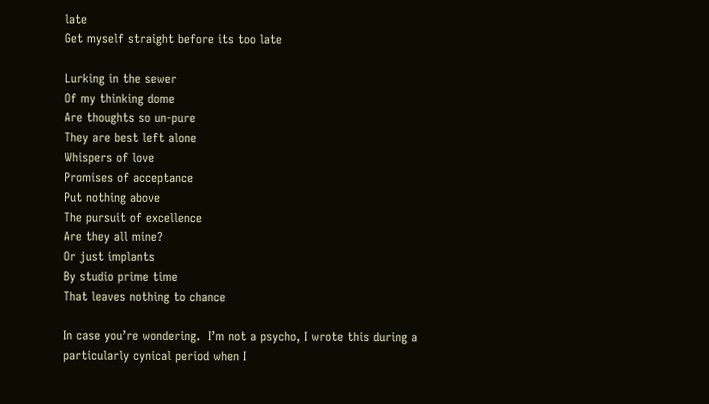late
Get myself straight before its too late

Lurking in the sewer
Of my thinking dome
Are thoughts so un-pure
They are best left alone
Whispers of love
Promises of acceptance
Put nothing above
The pursuit of excellence
Are they all mine?
Or just implants
By studio prime time
That leaves nothing to chance

In case you’re wondering.  I’m not a psycho, I wrote this during a particularly cynical period when I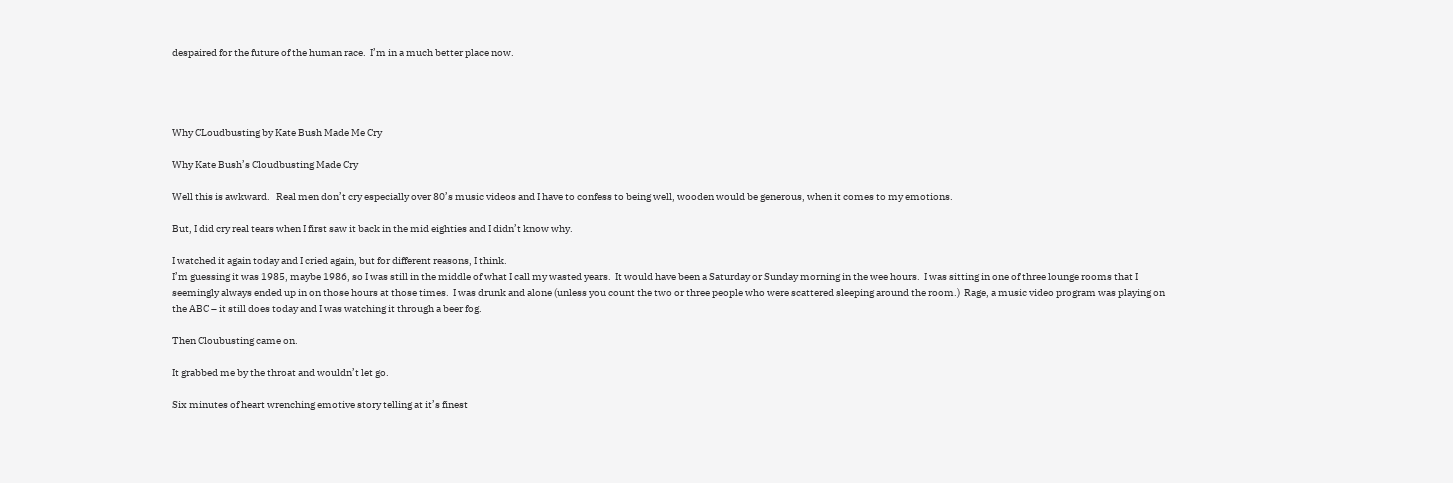despaired for the future of the human race.  I’m in a much better place now.




Why CLoudbusting by Kate Bush Made Me Cry

Why Kate Bush’s Cloudbusting Made Cry

Well this is awkward.   Real men don’t cry especially over 80’s music videos and I have to confess to being well, wooden would be generous, when it comes to my emotions.

But, I did cry real tears when I first saw it back in the mid eighties and I didn’t know why.

I watched it again today and I cried again, but for different reasons, I think.
I’m guessing it was 1985, maybe 1986, so I was still in the middle of what I call my wasted years.  It would have been a Saturday or Sunday morning in the wee hours.  I was sitting in one of three lounge rooms that I seemingly always ended up in on those hours at those times.  I was drunk and alone (unless you count the two or three people who were scattered sleeping around the room.)  Rage, a music video program was playing on the ABC – it still does today and I was watching it through a beer fog.

Then Cloubusting came on.

It grabbed me by the throat and wouldn’t let go.

Six minutes of heart wrenching emotive story telling at it’s finest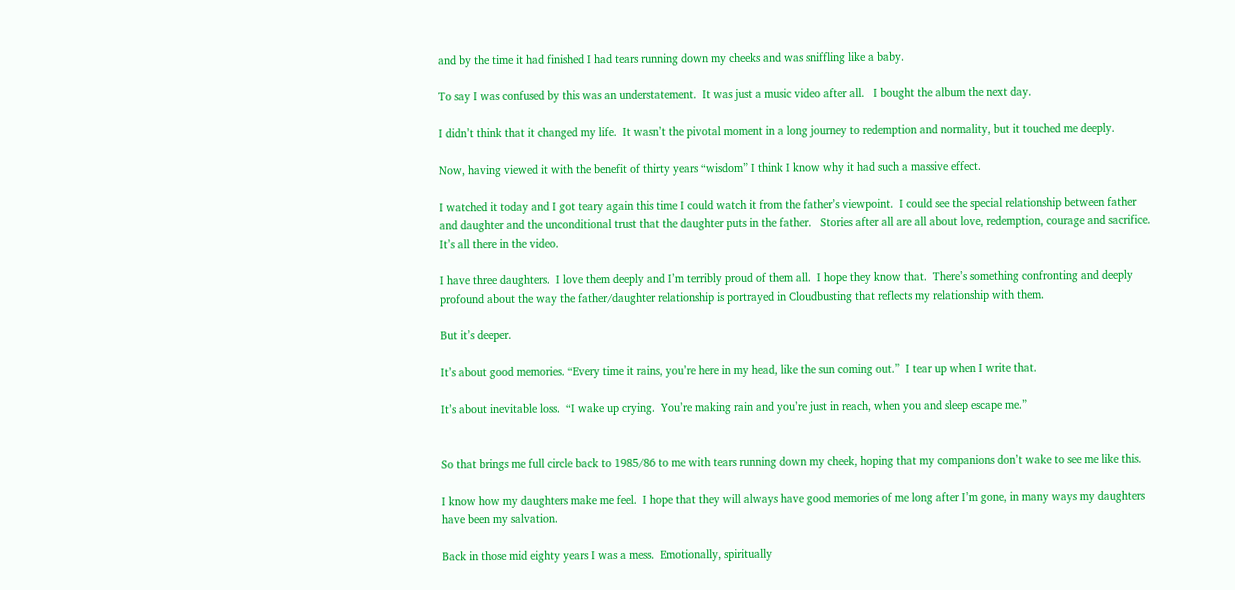and by the time it had finished I had tears running down my cheeks and was sniffling like a baby.

To say I was confused by this was an understatement.  It was just a music video after all.   I bought the album the next day.

I didn’t think that it changed my life.  It wasn’t the pivotal moment in a long journey to redemption and normality, but it touched me deeply.

Now, having viewed it with the benefit of thirty years “wisdom” I think I know why it had such a massive effect.

I watched it today and I got teary again this time I could watch it from the father’s viewpoint.  I could see the special relationship between father and daughter and the unconditional trust that the daughter puts in the father.   Stories after all are all about love, redemption, courage and sacrifice.  It’s all there in the video.

I have three daughters.  I love them deeply and I’m terribly proud of them all.  I hope they know that.  There’s something confronting and deeply profound about the way the father/daughter relationship is portrayed in Cloudbusting that reflects my relationship with them.

But it’s deeper.

It’s about good memories. “Every time it rains, you’re here in my head, like the sun coming out.”  I tear up when I write that.

It’s about inevitable loss.  “I wake up crying.  You’re making rain and you’re just in reach, when you and sleep escape me.”


So that brings me full circle back to 1985/86 to me with tears running down my cheek, hoping that my companions don’t wake to see me like this.

I know how my daughters make me feel.  I hope that they will always have good memories of me long after I’m gone, in many ways my daughters have been my salvation.

Back in those mid eighty years I was a mess.  Emotionally, spiritually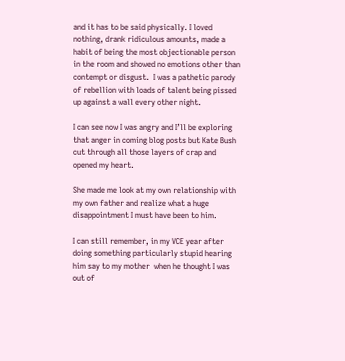and it has to be said physically. I loved nothing, drank ridiculous amounts, made a habit of being the most objectionable person in the room and showed no emotions other than contempt or disgust.  I was a pathetic parody of rebellion with loads of talent being pissed up against a wall every other night.

I can see now I was angry and I’ll be exploring that anger in coming blog posts but Kate Bush cut through all those layers of crap and opened my heart.

She made me look at my own relationship with my own father and realize what a huge disappointment I must have been to him.

I can still remember, in my VCE year after doing something particularly stupid hearing him say to my mother  when he thought I was out of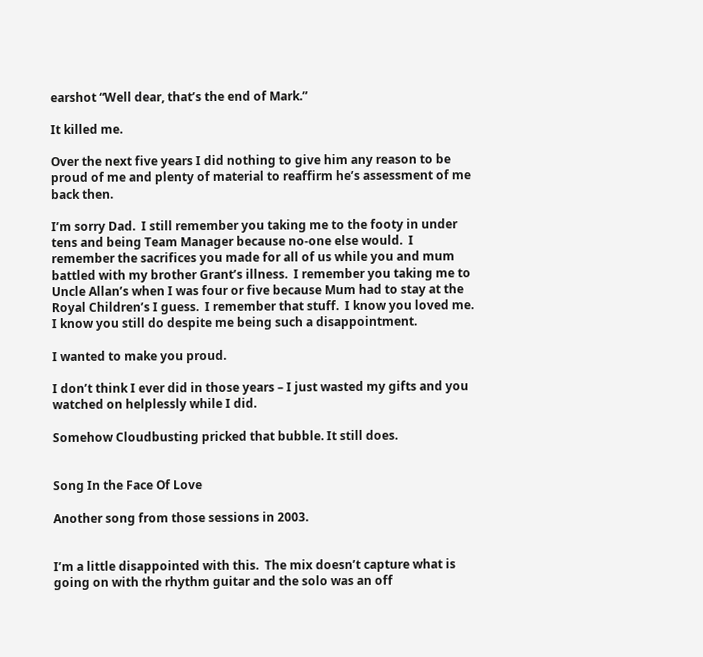earshot “Well dear, that’s the end of Mark.”

It killed me.

Over the next five years I did nothing to give him any reason to be proud of me and plenty of material to reaffirm he’s assessment of me back then.

I’m sorry Dad.  I still remember you taking me to the footy in under tens and being Team Manager because no-one else would.  I remember the sacrifices you made for all of us while you and mum battled with my brother Grant’s illness.  I remember you taking me to Uncle Allan’s when I was four or five because Mum had to stay at the Royal Children’s I guess.  I remember that stuff.  I know you loved me.  I know you still do despite me being such a disappointment.

I wanted to make you proud.

I don’t think I ever did in those years – I just wasted my gifts and you watched on helplessly while I did.

Somehow Cloudbusting pricked that bubble. It still does.


Song In the Face Of Love

Another song from those sessions in 2003.


I’m a little disappointed with this.  The mix doesn’t capture what is going on with the rhythm guitar and the solo was an off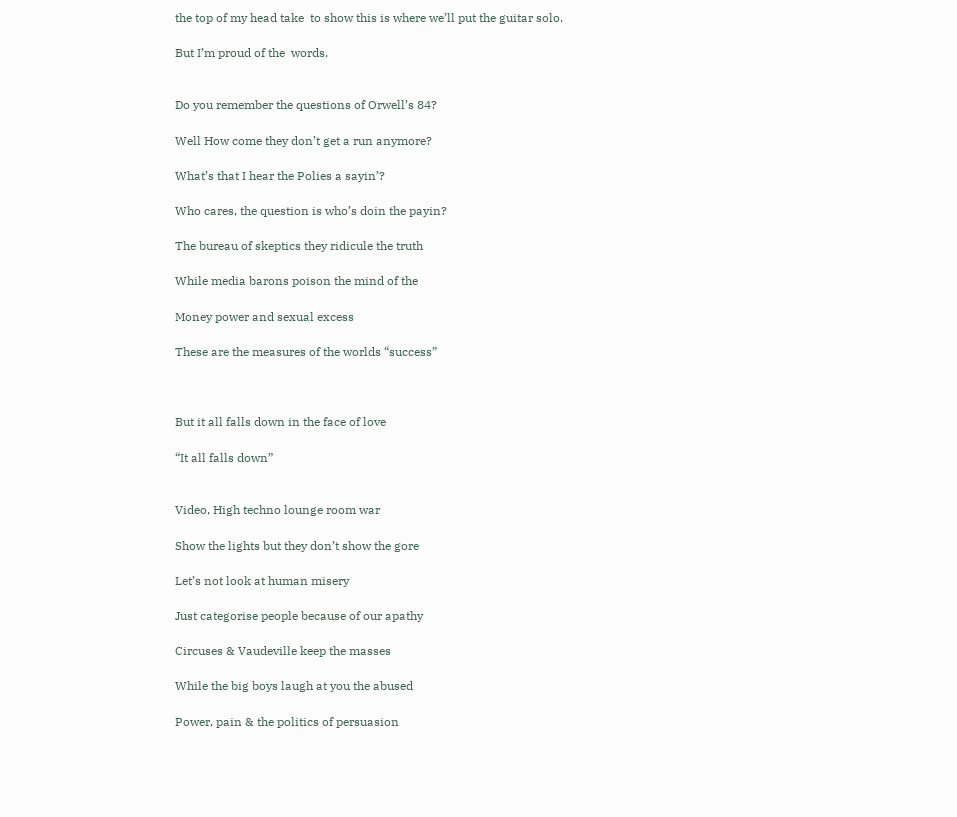the top of my head take  to show this is where we’ll put the guitar solo.

But I’m proud of the  words.


Do you remember the questions of Orwell’s 84?

Well How come they don’t get a run anymore?

What’s that I hear the Polies a sayin’?

Who cares, the question is who’s doin the payin?

The bureau of skeptics they ridicule the truth

While media barons poison the mind of the

Money power and sexual excess

These are the measures of the worlds “success”



But it all falls down in the face of love

“It all falls down”


Video, High techno lounge room war

Show the lights but they don’t show the gore

Let’s not look at human misery

Just categorise people because of our apathy

Circuses & Vaudeville keep the masses

While the big boys laugh at you the abused

Power, pain & the politics of persuasion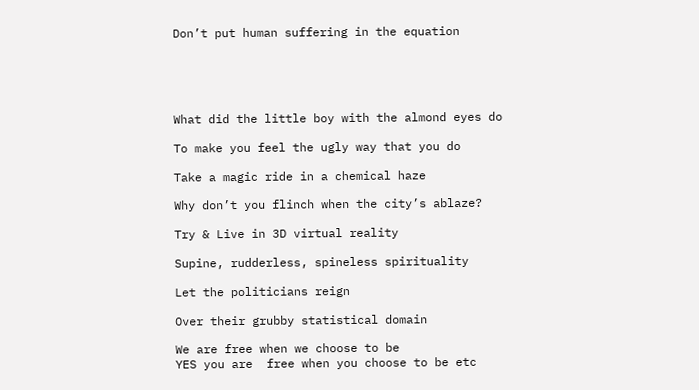Don’t put human suffering in the equation





What did the little boy with the almond eyes do

To make you feel the ugly way that you do

Take a magic ride in a chemical haze

Why don’t you flinch when the city’s ablaze?

Try & Live in 3D virtual reality

Supine, rudderless, spineless spirituality

Let the politicians reign

Over their grubby statistical domain

We are free when we choose to be
YES you are  free when you choose to be etc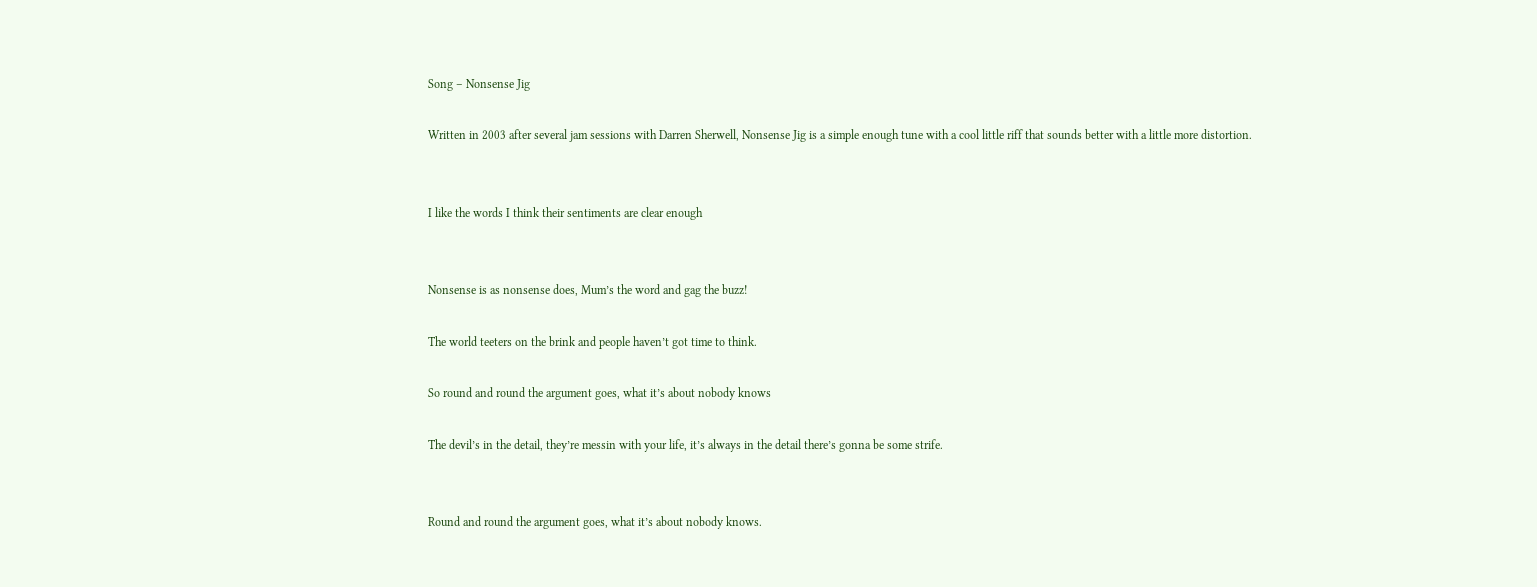Song – Nonsense Jig

Written in 2003 after several jam sessions with Darren Sherwell, Nonsense Jig is a simple enough tune with a cool little riff that sounds better with a little more distortion.


I like the words I think their sentiments are clear enough


Nonsense is as nonsense does, Mum’s the word and gag the buzz!

The world teeters on the brink and people haven’t got time to think.

So round and round the argument goes, what it’s about nobody knows

The devil’s in the detail, they’re messin with your life, it’s always in the detail there’s gonna be some strife.


Round and round the argument goes, what it’s about nobody knows.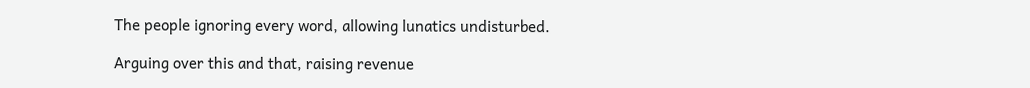The people ignoring every word, allowing lunatics undisturbed.

Arguing over this and that, raising revenue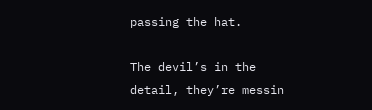passing the hat.

The devil’s in the detail, they’re messin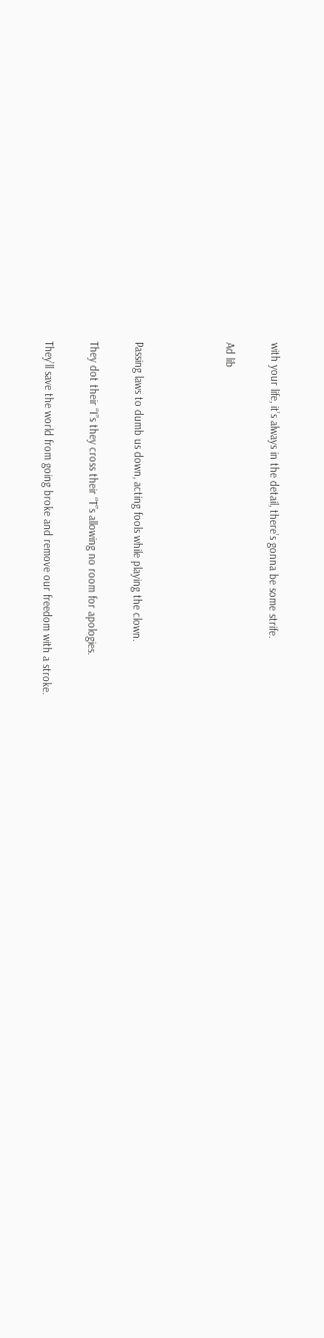with your life, it’s always in the detail, there’s gonna be some strife.

Ad lib



Passing laws to dumb us down, acting fools while playing the clown.

They dot their “I”s they cross their “T”s allowing no room for apologies.

They’ll save the world from going broke and remove our freedom with a stroke.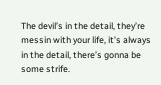The devil’s in the detail, they’re messin with your life, it’s always in the detail, there’s gonna be some strife.